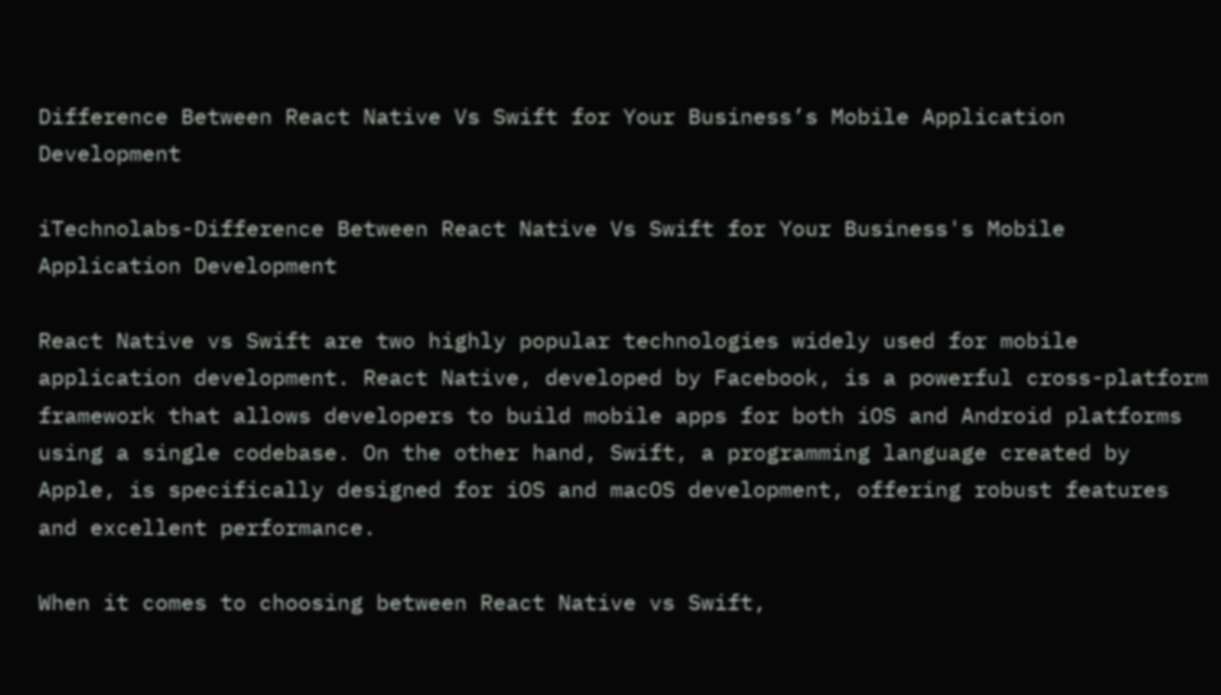Difference Between React Native Vs Swift for Your Business’s Mobile Application Development

iTechnolabs-Difference Between React Native Vs Swift for Your Business's Mobile Application Development

React Native vs Swift are two highly popular technologies widely used for mobile application development. React Native, developed by Facebook, is a powerful cross-platform framework that allows developers to build mobile apps for both iOS and Android platforms using a single codebase. On the other hand, Swift, a programming language created by Apple, is specifically designed for iOS and macOS development, offering robust features and excellent performance.

When it comes to choosing between React Native vs Swift,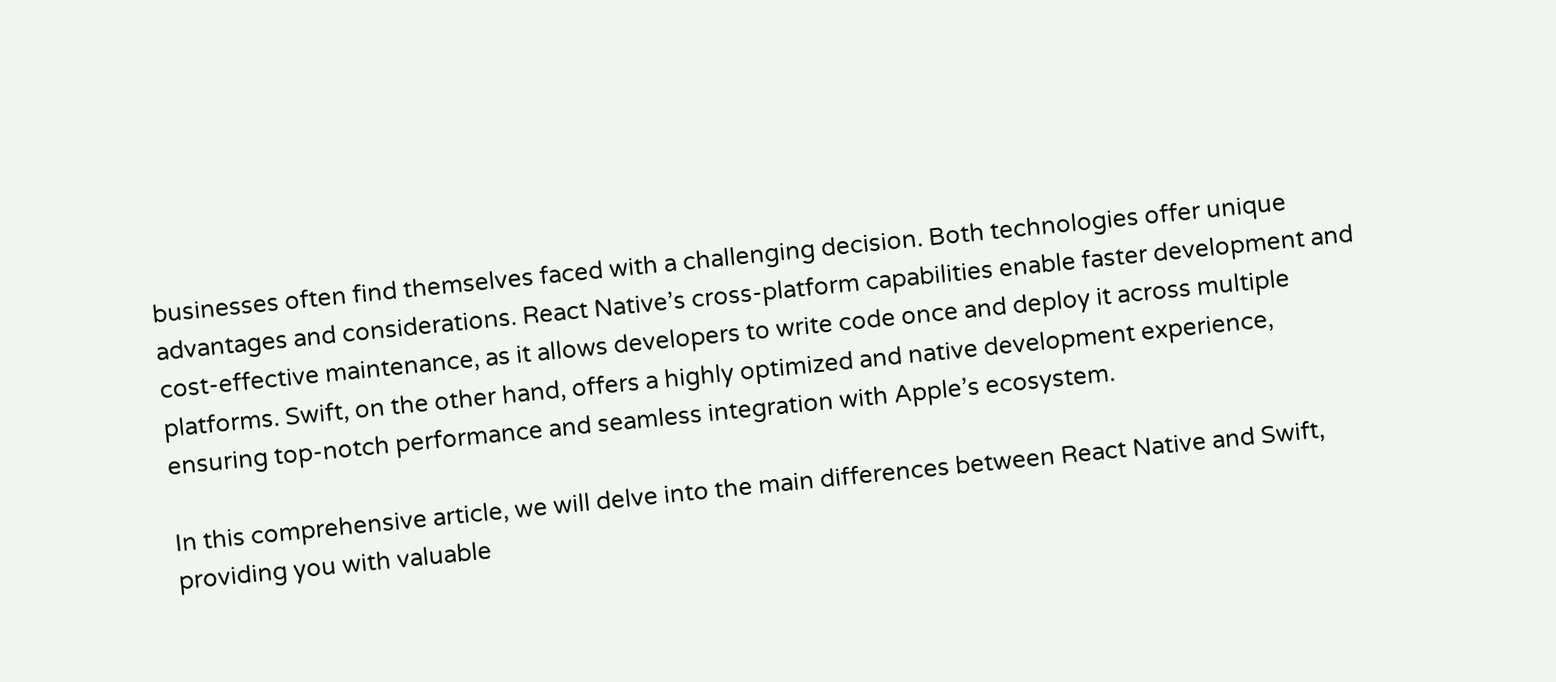businesses often find themselves faced with a challenging decision. Both technologies offer unique advantages and considerations. React Native’s cross-platform capabilities enable faster development and cost-effective maintenance, as it allows developers to write code once and deploy it across multiple platforms. Swift, on the other hand, offers a highly optimized and native development experience, ensuring top-notch performance and seamless integration with Apple’s ecosystem.

In this comprehensive article, we will delve into the main differences between React Native and Swift, providing you with valuable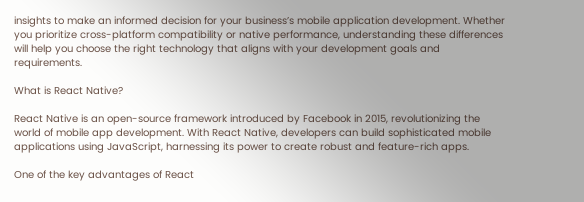insights to make an informed decision for your business’s mobile application development. Whether you prioritize cross-platform compatibility or native performance, understanding these differences will help you choose the right technology that aligns with your development goals and requirements.

What is React Native?

React Native is an open-source framework introduced by Facebook in 2015, revolutionizing the world of mobile app development. With React Native, developers can build sophisticated mobile applications using JavaScript, harnessing its power to create robust and feature-rich apps.

One of the key advantages of React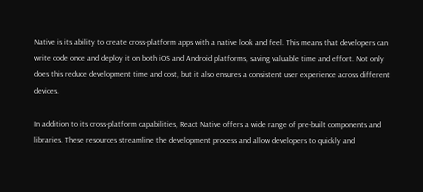Native is its ability to create cross-platform apps with a native look and feel. This means that developers can write code once and deploy it on both iOS and Android platforms, saving valuable time and effort. Not only does this reduce development time and cost, but it also ensures a consistent user experience across different devices.

In addition to its cross-platform capabilities, React Native offers a wide range of pre-built components and libraries. These resources streamline the development process and allow developers to quickly and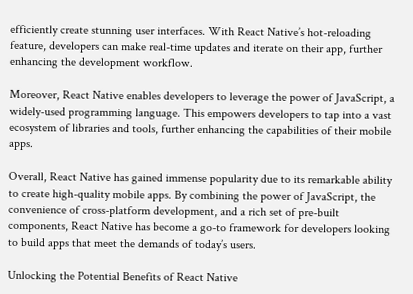efficiently create stunning user interfaces. With React Native’s hot-reloading feature, developers can make real-time updates and iterate on their app, further enhancing the development workflow.

Moreover, React Native enables developers to leverage the power of JavaScript, a widely-used programming language. This empowers developers to tap into a vast ecosystem of libraries and tools, further enhancing the capabilities of their mobile apps.

Overall, React Native has gained immense popularity due to its remarkable ability to create high-quality mobile apps. By combining the power of JavaScript, the convenience of cross-platform development, and a rich set of pre-built components, React Native has become a go-to framework for developers looking to build apps that meet the demands of today’s users.

Unlocking the Potential Benefits of React Native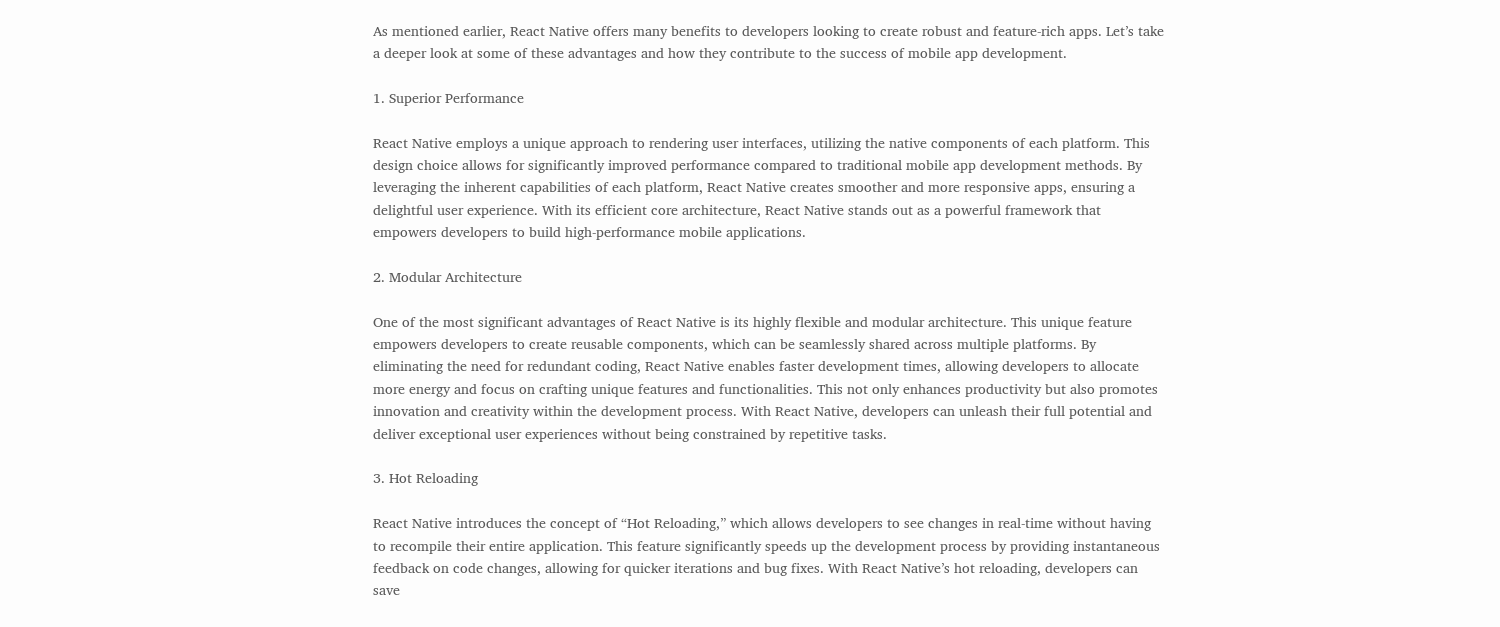As mentioned earlier, React Native offers many benefits to developers looking to create robust and feature-rich apps. Let’s take a deeper look at some of these advantages and how they contribute to the success of mobile app development.

1. Superior Performance

React Native employs a unique approach to rendering user interfaces, utilizing the native components of each platform. This design choice allows for significantly improved performance compared to traditional mobile app development methods. By leveraging the inherent capabilities of each platform, React Native creates smoother and more responsive apps, ensuring a delightful user experience. With its efficient core architecture, React Native stands out as a powerful framework that empowers developers to build high-performance mobile applications.

2. Modular Architecture

One of the most significant advantages of React Native is its highly flexible and modular architecture. This unique feature empowers developers to create reusable components, which can be seamlessly shared across multiple platforms. By eliminating the need for redundant coding, React Native enables faster development times, allowing developers to allocate more energy and focus on crafting unique features and functionalities. This not only enhances productivity but also promotes innovation and creativity within the development process. With React Native, developers can unleash their full potential and deliver exceptional user experiences without being constrained by repetitive tasks.

3. Hot Reloading

React Native introduces the concept of “Hot Reloading,” which allows developers to see changes in real-time without having to recompile their entire application. This feature significantly speeds up the development process by providing instantaneous feedback on code changes, allowing for quicker iterations and bug fixes. With React Native’s hot reloading, developers can save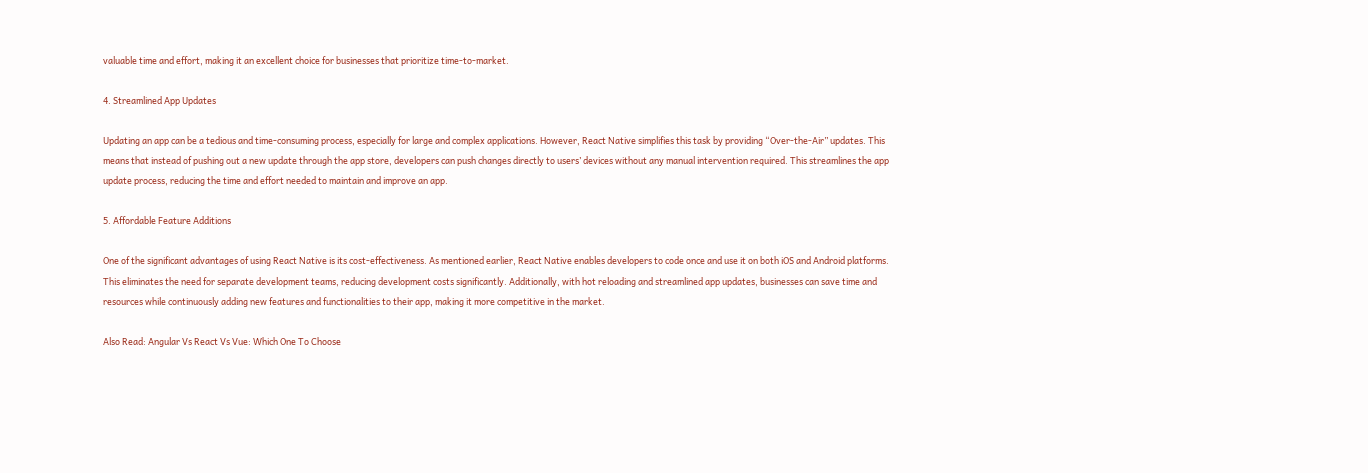valuable time and effort, making it an excellent choice for businesses that prioritize time-to-market.

4. Streamlined App Updates

Updating an app can be a tedious and time-consuming process, especially for large and complex applications. However, React Native simplifies this task by providing “Over-the-Air” updates. This means that instead of pushing out a new update through the app store, developers can push changes directly to users’ devices without any manual intervention required. This streamlines the app update process, reducing the time and effort needed to maintain and improve an app.

5. Affordable Feature Additions

One of the significant advantages of using React Native is its cost-effectiveness. As mentioned earlier, React Native enables developers to code once and use it on both iOS and Android platforms. This eliminates the need for separate development teams, reducing development costs significantly. Additionally, with hot reloading and streamlined app updates, businesses can save time and resources while continuously adding new features and functionalities to their app, making it more competitive in the market.

Also Read: Angular Vs React Vs Vue: Which One To Choose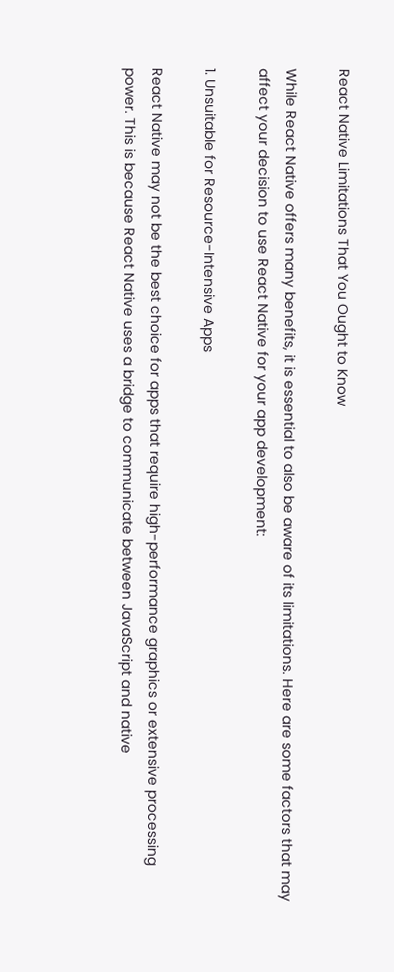React Native Limitations That You Ought to Know

While React Native offers many benefits, it is essential to also be aware of its limitations. Here are some factors that may affect your decision to use React Native for your app development:

1. Unsuitable for Resource-Intensive Apps

React Native may not be the best choice for apps that require high-performance graphics or extensive processing power. This is because React Native uses a bridge to communicate between JavaScript and native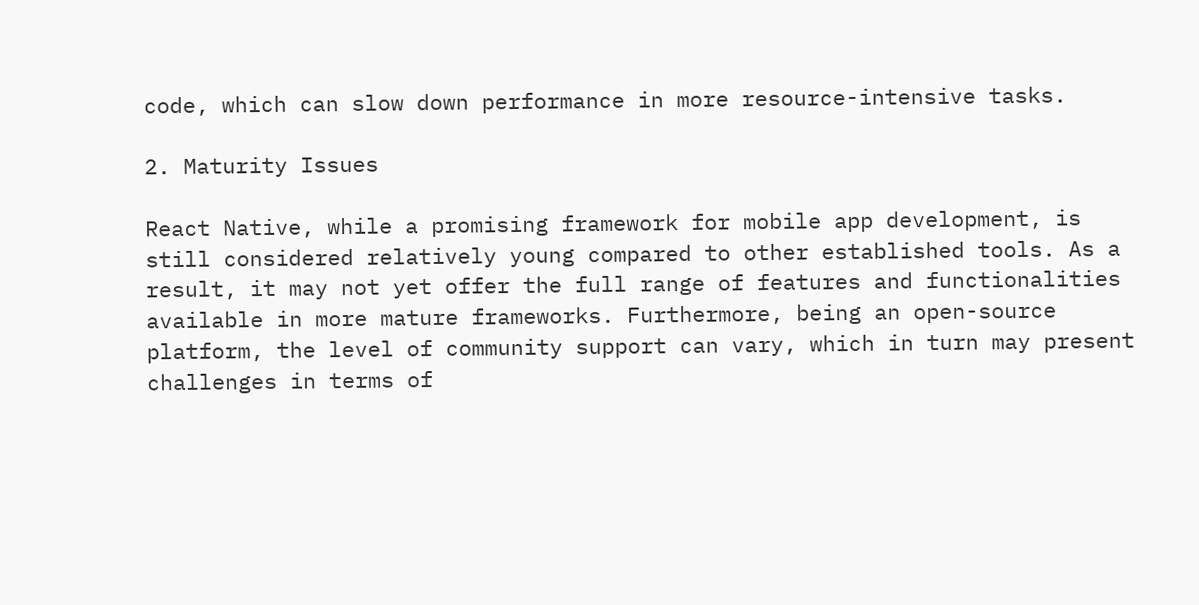code, which can slow down performance in more resource-intensive tasks.

2. Maturity Issues

React Native, while a promising framework for mobile app development, is still considered relatively young compared to other established tools. As a result, it may not yet offer the full range of features and functionalities available in more mature frameworks. Furthermore, being an open-source platform, the level of community support can vary, which in turn may present challenges in terms of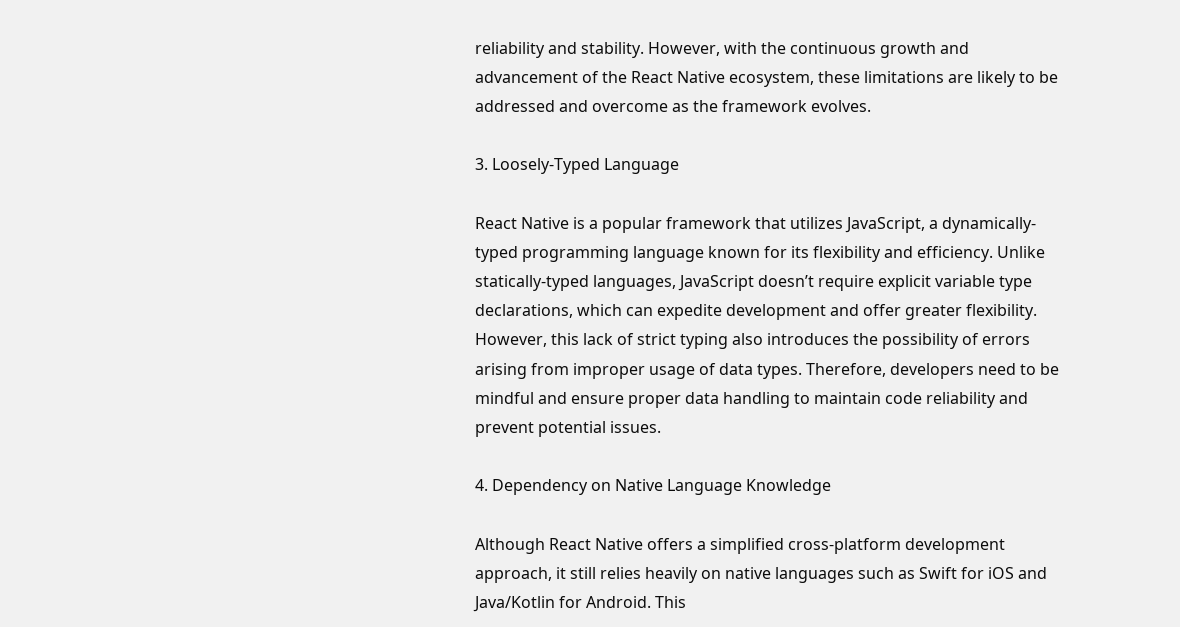reliability and stability. However, with the continuous growth and advancement of the React Native ecosystem, these limitations are likely to be addressed and overcome as the framework evolves.

3. Loosely-Typed Language

React Native is a popular framework that utilizes JavaScript, a dynamically-typed programming language known for its flexibility and efficiency. Unlike statically-typed languages, JavaScript doesn’t require explicit variable type declarations, which can expedite development and offer greater flexibility. However, this lack of strict typing also introduces the possibility of errors arising from improper usage of data types. Therefore, developers need to be mindful and ensure proper data handling to maintain code reliability and prevent potential issues.

4. Dependency on Native Language Knowledge

Although React Native offers a simplified cross-platform development approach, it still relies heavily on native languages such as Swift for iOS and Java/Kotlin for Android. This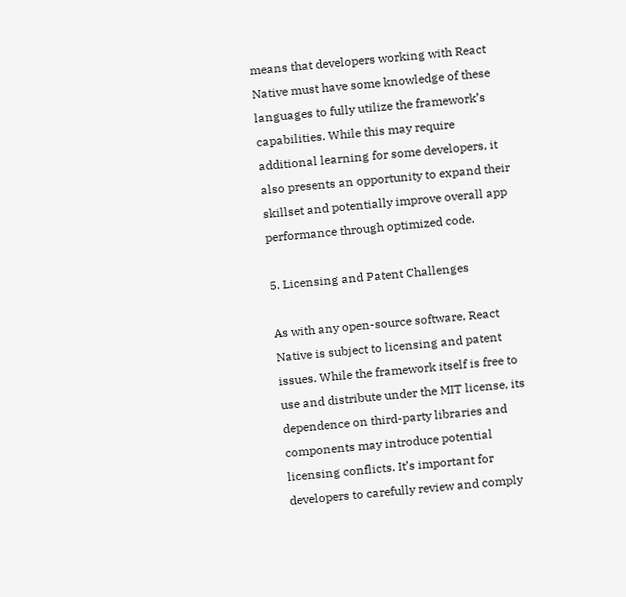means that developers working with React Native must have some knowledge of these languages to fully utilize the framework’s capabilities. While this may require additional learning for some developers, it also presents an opportunity to expand their skillset and potentially improve overall app performance through optimized code.

5. Licensing and Patent Challenges

As with any open-source software, React Native is subject to licensing and patent issues. While the framework itself is free to use and distribute under the MIT license, its dependence on third-party libraries and components may introduce potential licensing conflicts. It’s important for developers to carefully review and comply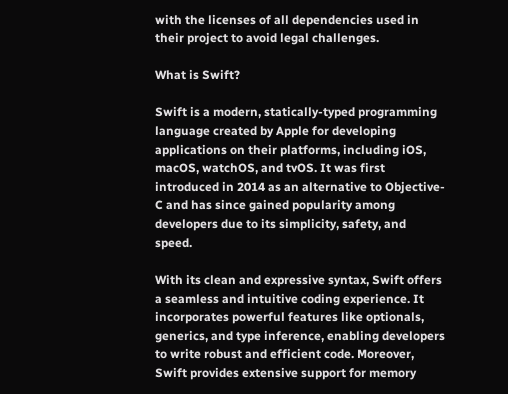with the licenses of all dependencies used in their project to avoid legal challenges.

What is Swift?

Swift is a modern, statically-typed programming language created by Apple for developing applications on their platforms, including iOS, macOS, watchOS, and tvOS. It was first introduced in 2014 as an alternative to Objective-C and has since gained popularity among developers due to its simplicity, safety, and speed.

With its clean and expressive syntax, Swift offers a seamless and intuitive coding experience. It incorporates powerful features like optionals, generics, and type inference, enabling developers to write robust and efficient code. Moreover, Swift provides extensive support for memory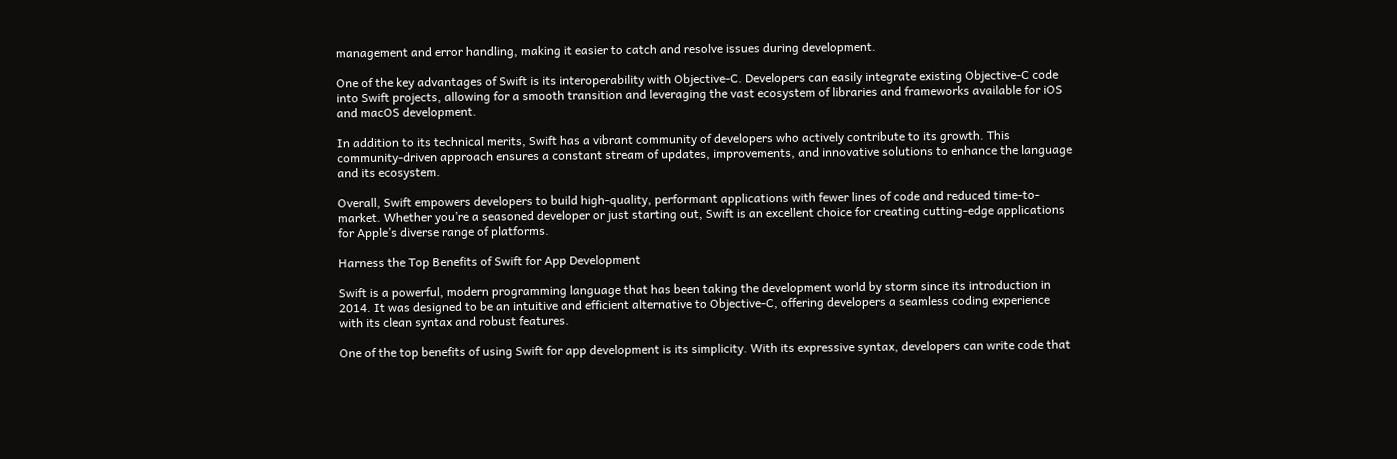management and error handling, making it easier to catch and resolve issues during development.

One of the key advantages of Swift is its interoperability with Objective-C. Developers can easily integrate existing Objective-C code into Swift projects, allowing for a smooth transition and leveraging the vast ecosystem of libraries and frameworks available for iOS and macOS development.

In addition to its technical merits, Swift has a vibrant community of developers who actively contribute to its growth. This community-driven approach ensures a constant stream of updates, improvements, and innovative solutions to enhance the language and its ecosystem.

Overall, Swift empowers developers to build high-quality, performant applications with fewer lines of code and reduced time-to-market. Whether you’re a seasoned developer or just starting out, Swift is an excellent choice for creating cutting-edge applications for Apple’s diverse range of platforms.

Harness the Top Benefits of Swift for App Development

Swift is a powerful, modern programming language that has been taking the development world by storm since its introduction in 2014. It was designed to be an intuitive and efficient alternative to Objective-C, offering developers a seamless coding experience with its clean syntax and robust features.

One of the top benefits of using Swift for app development is its simplicity. With its expressive syntax, developers can write code that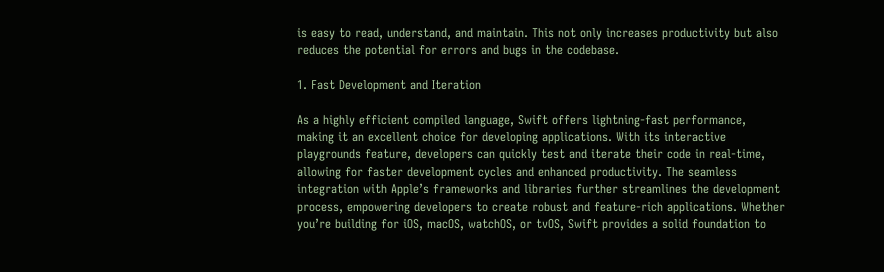is easy to read, understand, and maintain. This not only increases productivity but also reduces the potential for errors and bugs in the codebase.

1. Fast Development and Iteration

As a highly efficient compiled language, Swift offers lightning-fast performance, making it an excellent choice for developing applications. With its interactive playgrounds feature, developers can quickly test and iterate their code in real-time, allowing for faster development cycles and enhanced productivity. The seamless integration with Apple’s frameworks and libraries further streamlines the development process, empowering developers to create robust and feature-rich applications. Whether you’re building for iOS, macOS, watchOS, or tvOS, Swift provides a solid foundation to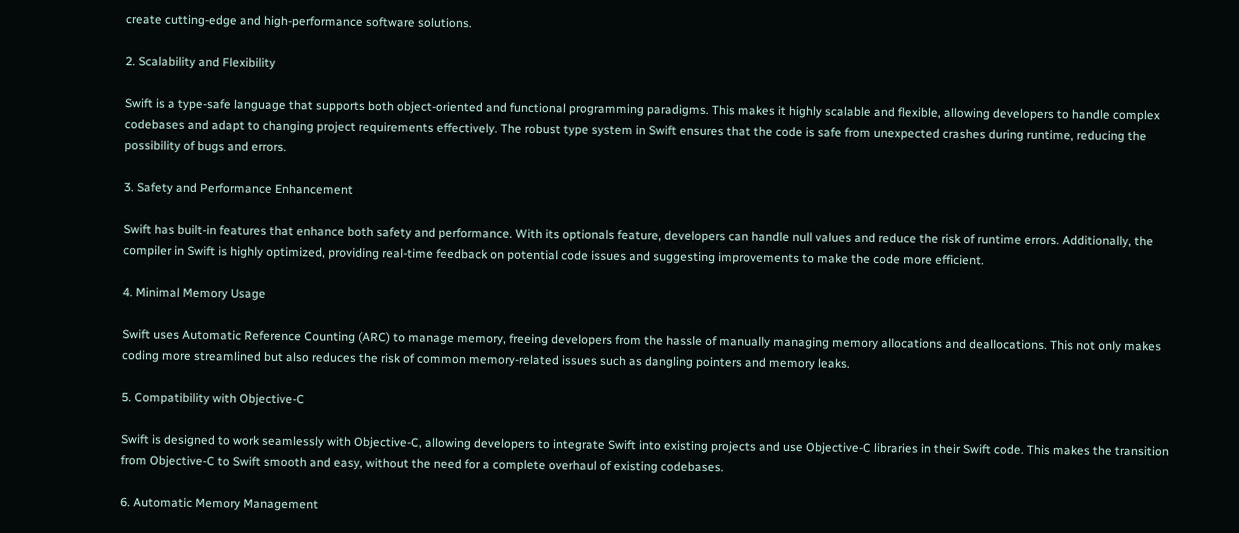create cutting-edge and high-performance software solutions.

2. Scalability and Flexibility

Swift is a type-safe language that supports both object-oriented and functional programming paradigms. This makes it highly scalable and flexible, allowing developers to handle complex codebases and adapt to changing project requirements effectively. The robust type system in Swift ensures that the code is safe from unexpected crashes during runtime, reducing the possibility of bugs and errors.

3. Safety and Performance Enhancement

Swift has built-in features that enhance both safety and performance. With its optionals feature, developers can handle null values and reduce the risk of runtime errors. Additionally, the compiler in Swift is highly optimized, providing real-time feedback on potential code issues and suggesting improvements to make the code more efficient.

4. Minimal Memory Usage

Swift uses Automatic Reference Counting (ARC) to manage memory, freeing developers from the hassle of manually managing memory allocations and deallocations. This not only makes coding more streamlined but also reduces the risk of common memory-related issues such as dangling pointers and memory leaks.

5. Compatibility with Objective-C

Swift is designed to work seamlessly with Objective-C, allowing developers to integrate Swift into existing projects and use Objective-C libraries in their Swift code. This makes the transition from Objective-C to Swift smooth and easy, without the need for a complete overhaul of existing codebases.

6. Automatic Memory Management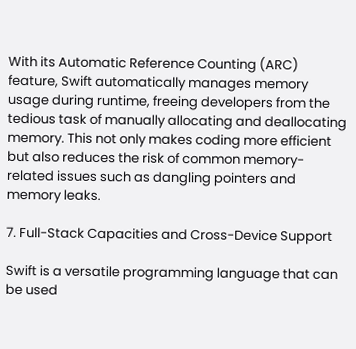With its Automatic Reference Counting (ARC) feature, Swift automatically manages memory usage during runtime, freeing developers from the tedious task of manually allocating and deallocating memory. This not only makes coding more efficient but also reduces the risk of common memory-related issues such as dangling pointers and memory leaks.

7. Full-Stack Capacities and Cross-Device Support

Swift is a versatile programming language that can be used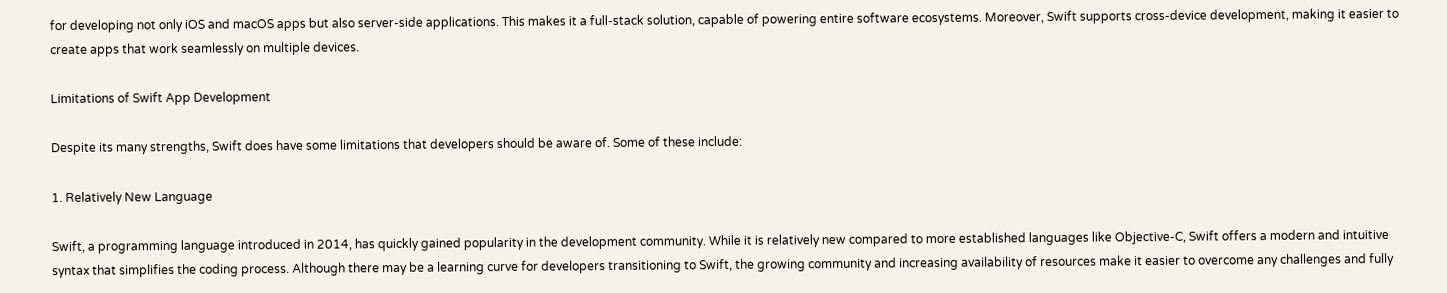for developing not only iOS and macOS apps but also server-side applications. This makes it a full-stack solution, capable of powering entire software ecosystems. Moreover, Swift supports cross-device development, making it easier to create apps that work seamlessly on multiple devices.

Limitations of Swift App Development

Despite its many strengths, Swift does have some limitations that developers should be aware of. Some of these include:

1. Relatively New Language

Swift, a programming language introduced in 2014, has quickly gained popularity in the development community. While it is relatively new compared to more established languages like Objective-C, Swift offers a modern and intuitive syntax that simplifies the coding process. Although there may be a learning curve for developers transitioning to Swift, the growing community and increasing availability of resources make it easier to overcome any challenges and fully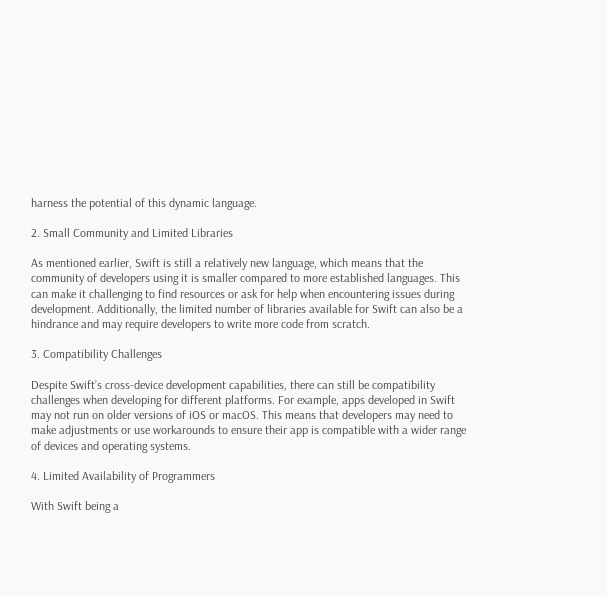harness the potential of this dynamic language.

2. Small Community and Limited Libraries

As mentioned earlier, Swift is still a relatively new language, which means that the community of developers using it is smaller compared to more established languages. This can make it challenging to find resources or ask for help when encountering issues during development. Additionally, the limited number of libraries available for Swift can also be a hindrance and may require developers to write more code from scratch.

3. Compatibility Challenges

Despite Swift’s cross-device development capabilities, there can still be compatibility challenges when developing for different platforms. For example, apps developed in Swift may not run on older versions of iOS or macOS. This means that developers may need to make adjustments or use workarounds to ensure their app is compatible with a wider range of devices and operating systems.

4. Limited Availability of Programmers

With Swift being a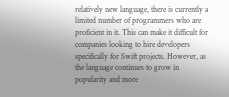relatively new language, there is currently a limited number of programmers who are proficient in it. This can make it difficult for companies looking to hire developers specifically for Swift projects. However, as the language continues to grow in popularity and more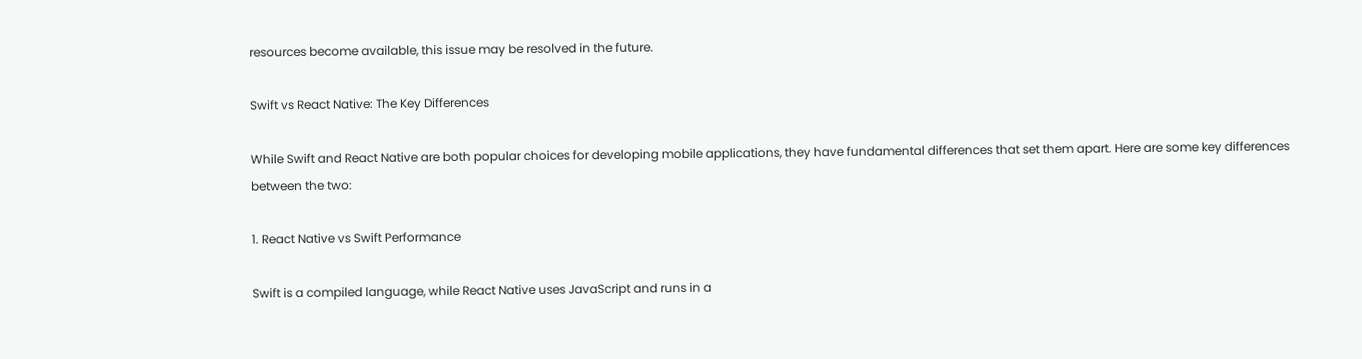resources become available, this issue may be resolved in the future.

Swift vs React Native: The Key Differences

While Swift and React Native are both popular choices for developing mobile applications, they have fundamental differences that set them apart. Here are some key differences between the two:

1. React Native vs Swift Performance

Swift is a compiled language, while React Native uses JavaScript and runs in a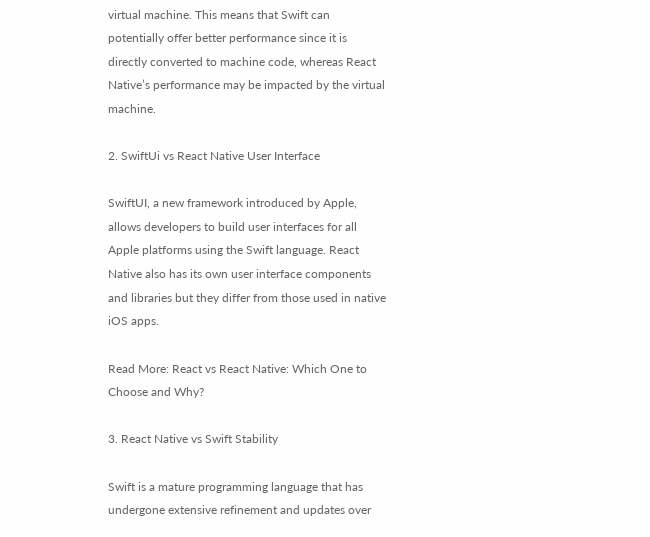virtual machine. This means that Swift can potentially offer better performance since it is directly converted to machine code, whereas React Native’s performance may be impacted by the virtual machine.

2. SwiftUi vs React Native User Interface

SwiftUI, a new framework introduced by Apple, allows developers to build user interfaces for all Apple platforms using the Swift language. React Native also has its own user interface components and libraries but they differ from those used in native iOS apps.

Read More: React vs React Native: Which One to Choose and Why?

3. React Native vs Swift Stability

Swift is a mature programming language that has undergone extensive refinement and updates over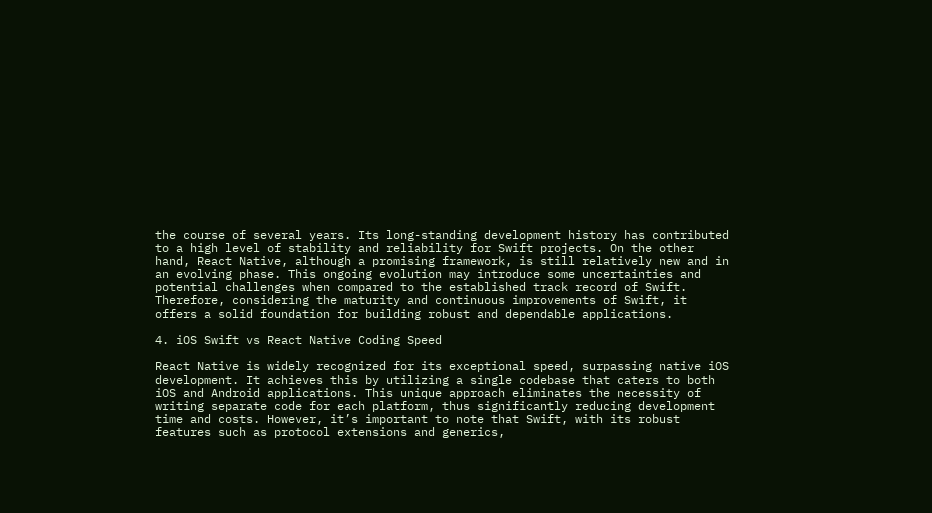the course of several years. Its long-standing development history has contributed to a high level of stability and reliability for Swift projects. On the other hand, React Native, although a promising framework, is still relatively new and in an evolving phase. This ongoing evolution may introduce some uncertainties and potential challenges when compared to the established track record of Swift. Therefore, considering the maturity and continuous improvements of Swift, it offers a solid foundation for building robust and dependable applications.

4. iOS Swift vs React Native Coding Speed

React Native is widely recognized for its exceptional speed, surpassing native iOS development. It achieves this by utilizing a single codebase that caters to both iOS and Android applications. This unique approach eliminates the necessity of writing separate code for each platform, thus significantly reducing development time and costs. However, it’s important to note that Swift, with its robust features such as protocol extensions and generics,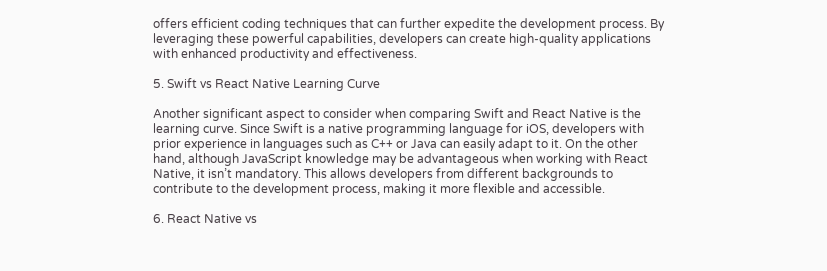offers efficient coding techniques that can further expedite the development process. By leveraging these powerful capabilities, developers can create high-quality applications with enhanced productivity and effectiveness.

5. Swift vs React Native Learning Curve

Another significant aspect to consider when comparing Swift and React Native is the learning curve. Since Swift is a native programming language for iOS, developers with prior experience in languages such as C++ or Java can easily adapt to it. On the other hand, although JavaScript knowledge may be advantageous when working with React Native, it isn’t mandatory. This allows developers from different backgrounds to contribute to the development process, making it more flexible and accessible.

6. React Native vs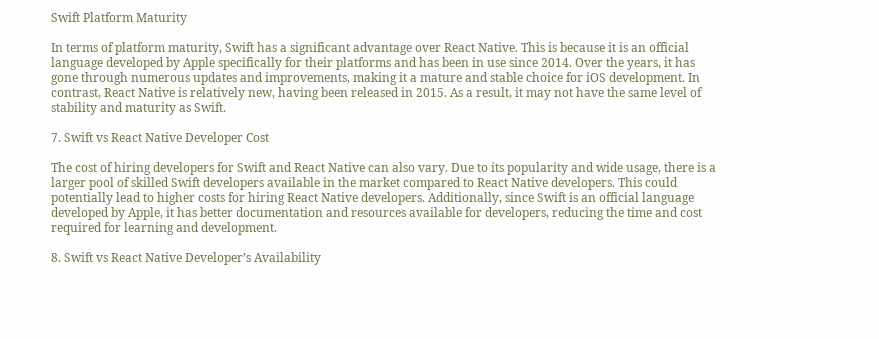Swift Platform Maturity

In terms of platform maturity, Swift has a significant advantage over React Native. This is because it is an official language developed by Apple specifically for their platforms and has been in use since 2014. Over the years, it has gone through numerous updates and improvements, making it a mature and stable choice for iOS development. In contrast, React Native is relatively new, having been released in 2015. As a result, it may not have the same level of stability and maturity as Swift.

7. Swift vs React Native Developer Cost

The cost of hiring developers for Swift and React Native can also vary. Due to its popularity and wide usage, there is a larger pool of skilled Swift developers available in the market compared to React Native developers. This could potentially lead to higher costs for hiring React Native developers. Additionally, since Swift is an official language developed by Apple, it has better documentation and resources available for developers, reducing the time and cost required for learning and development.

8. Swift vs React Native Developer’s Availability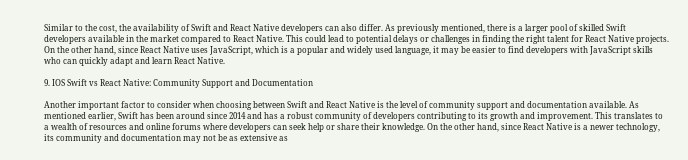Similar to the cost, the availability of Swift and React Native developers can also differ. As previously mentioned, there is a larger pool of skilled Swift developers available in the market compared to React Native. This could lead to potential delays or challenges in finding the right talent for React Native projects. On the other hand, since React Native uses JavaScript, which is a popular and widely used language, it may be easier to find developers with JavaScript skills who can quickly adapt and learn React Native.

9. IOS Swift vs React Native: Community Support and Documentation

Another important factor to consider when choosing between Swift and React Native is the level of community support and documentation available. As mentioned earlier, Swift has been around since 2014 and has a robust community of developers contributing to its growth and improvement. This translates to a wealth of resources and online forums where developers can seek help or share their knowledge. On the other hand, since React Native is a newer technology, its community and documentation may not be as extensive as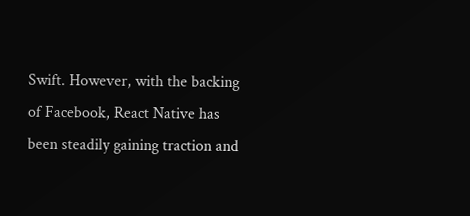Swift. However, with the backing of Facebook, React Native has been steadily gaining traction and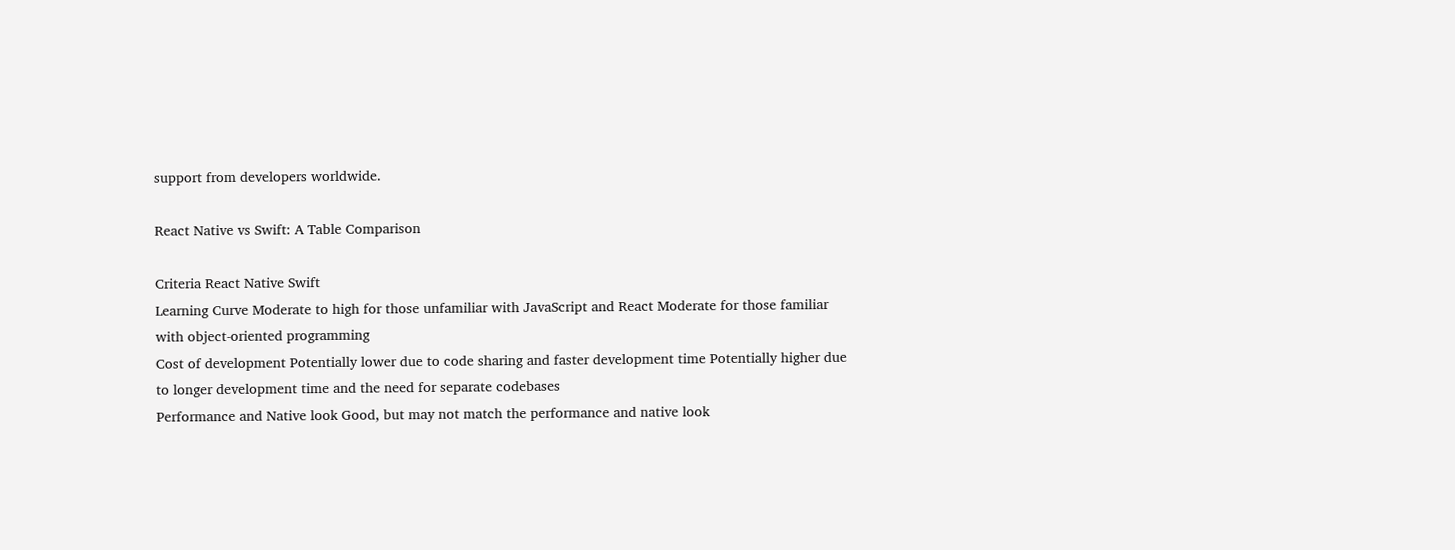support from developers worldwide.

React Native vs Swift: A Table Comparison

Criteria React Native Swift
Learning Curve Moderate to high for those unfamiliar with JavaScript and React Moderate for those familiar with object-oriented programming
Cost of development Potentially lower due to code sharing and faster development time Potentially higher due to longer development time and the need for separate codebases
Performance and Native look Good, but may not match the performance and native look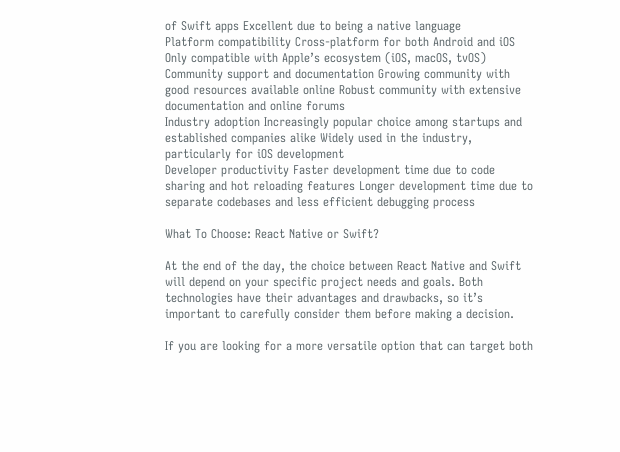of Swift apps Excellent due to being a native language
Platform compatibility Cross-platform for both Android and iOS Only compatible with Apple’s ecosystem (iOS, macOS, tvOS)
Community support and documentation Growing community with good resources available online Robust community with extensive documentation and online forums
Industry adoption Increasingly popular choice among startups and established companies alike Widely used in the industry, particularly for iOS development
Developer productivity Faster development time due to code sharing and hot reloading features Longer development time due to separate codebases and less efficient debugging process

What To Choose: React Native or Swift?

At the end of the day, the choice between React Native and Swift will depend on your specific project needs and goals. Both technologies have their advantages and drawbacks, so it’s important to carefully consider them before making a decision.

If you are looking for a more versatile option that can target both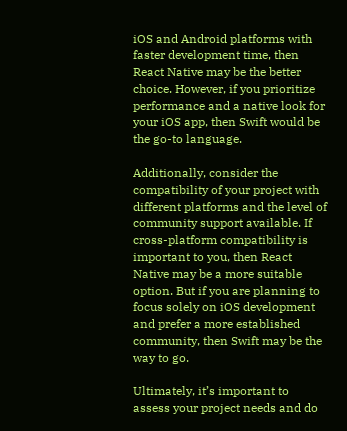iOS and Android platforms with faster development time, then React Native may be the better choice. However, if you prioritize performance and a native look for your iOS app, then Swift would be the go-to language.

Additionally, consider the compatibility of your project with different platforms and the level of community support available. If cross-platform compatibility is important to you, then React Native may be a more suitable option. But if you are planning to focus solely on iOS development and prefer a more established community, then Swift may be the way to go.

Ultimately, it’s important to assess your project needs and do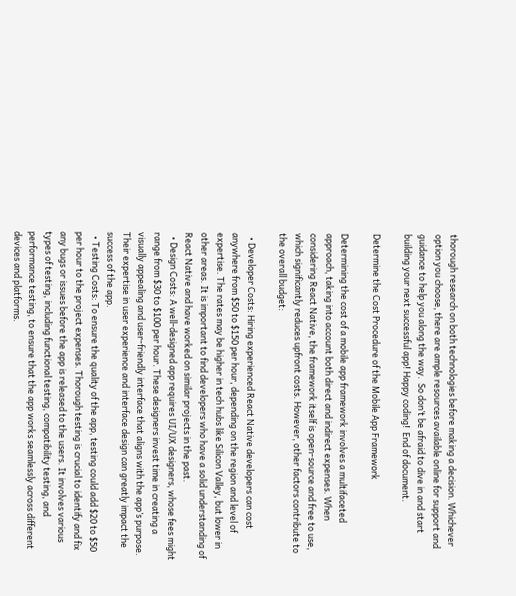thorough research on both technologies before making a decision. Whichever option you choose, there are ample resources available online for support and guidance to help you along the way.  So don’t be afraid to dive in and start building your next successful app! Happy coding!  End of document.

Determine the Cost Procedure of the Mobile App Framework

Determining the cost of a mobile app framework involves a multifaceted approach, taking into account both direct and indirect expenses. When considering React Native, the framework itself is open-source and free to use, which significantly reduces upfront costs. However, other factors contribute to the overall budget:

  • Developer Costs: Hiring experienced React Native developers can cost anywhere from $50 to $150 per hour, depending on the region and level of expertise. The rates may be higher in tech hubs like Silicon Valley, but lower in other areas. It is important to find developers who have a solid understanding of React Native and have worked on similar projects in the past.
  • Design Costs: A well-designed app requires UI/UX designers, whose fees might range from $30 to $100 per hour. These designers invest time in creating a visually appealing and user-friendly interface that aligns with the app’s purpose. Their expertise in user experience and interface design can greatly impact the success of the app.
  • Testing Costs: To ensure the quality of the app, testing could add $20 to $50 per hour to the project expenses. Thorough testing is crucial to identify and fix any bugs or issues before the app is released to the users. It involves various types of testing, including functional testing, compatibility testing, and performance testing, to ensure that the app works seamlessly across different devices and platforms.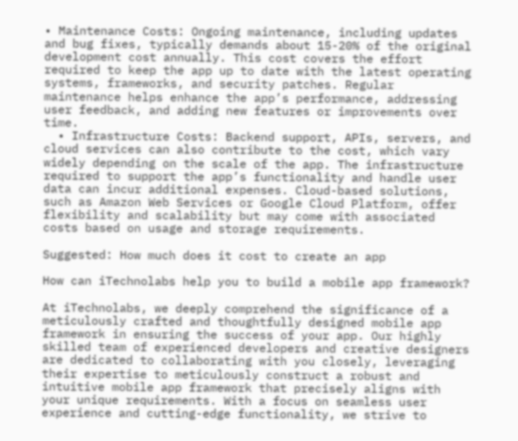• Maintenance Costs: Ongoing maintenance, including updates and bug fixes, typically demands about 15-20% of the original development cost annually. This cost covers the effort required to keep the app up to date with the latest operating systems, frameworks, and security patches. Regular maintenance helps enhance the app’s performance, addressing user feedback, and adding new features or improvements over time.
  • Infrastructure Costs: Backend support, APIs, servers, and cloud services can also contribute to the cost, which vary widely depending on the scale of the app. The infrastructure required to support the app’s functionality and handle user data can incur additional expenses. Cloud-based solutions, such as Amazon Web Services or Google Cloud Platform, offer flexibility and scalability but may come with associated costs based on usage and storage requirements.

Suggested: How much does it cost to create an app

How can iTechnolabs help you to build a mobile app framework?

At iTechnolabs, we deeply comprehend the significance of a meticulously crafted and thoughtfully designed mobile app framework in ensuring the success of your app. Our highly skilled team of experienced developers and creative designers are dedicated to collaborating with you closely, leveraging their expertise to meticulously construct a robust and intuitive mobile app framework that precisely aligns with your unique requirements. With a focus on seamless user experience and cutting-edge functionality, we strive to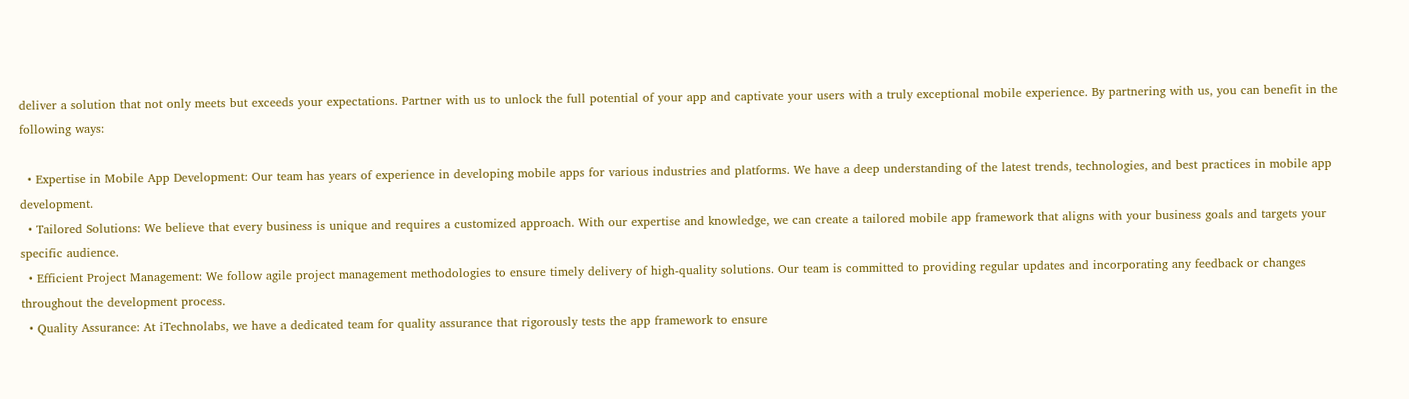deliver a solution that not only meets but exceeds your expectations. Partner with us to unlock the full potential of your app and captivate your users with a truly exceptional mobile experience. By partnering with us, you can benefit in the following ways:

  • Expertise in Mobile App Development: Our team has years of experience in developing mobile apps for various industries and platforms. We have a deep understanding of the latest trends, technologies, and best practices in mobile app development.
  • Tailored Solutions: We believe that every business is unique and requires a customized approach. With our expertise and knowledge, we can create a tailored mobile app framework that aligns with your business goals and targets your specific audience.
  • Efficient Project Management: We follow agile project management methodologies to ensure timely delivery of high-quality solutions. Our team is committed to providing regular updates and incorporating any feedback or changes throughout the development process.
  • Quality Assurance: At iTechnolabs, we have a dedicated team for quality assurance that rigorously tests the app framework to ensure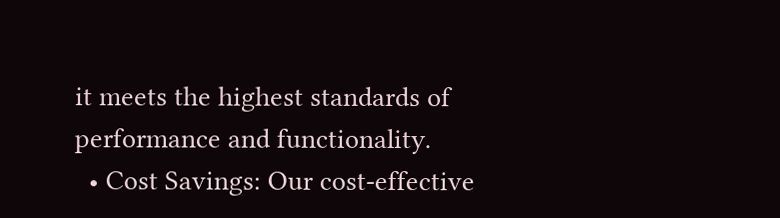it meets the highest standards of performance and functionality.
  • Cost Savings: Our cost-effective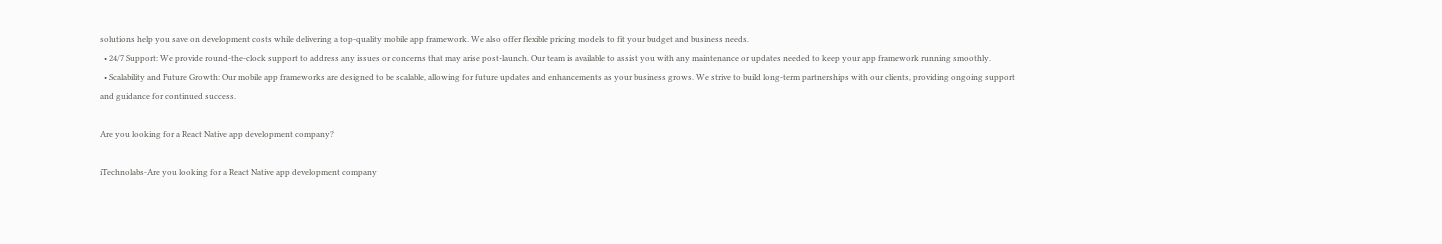solutions help you save on development costs while delivering a top-quality mobile app framework. We also offer flexible pricing models to fit your budget and business needs.
  • 24/7 Support: We provide round-the-clock support to address any issues or concerns that may arise post-launch. Our team is available to assist you with any maintenance or updates needed to keep your app framework running smoothly.
  • Scalability and Future Growth: Our mobile app frameworks are designed to be scalable, allowing for future updates and enhancements as your business grows. We strive to build long-term partnerships with our clients, providing ongoing support and guidance for continued success.

Are you looking for a React Native app development company?

iTechnolabs-Are you looking for a React Native app development company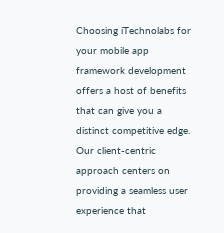Choosing iTechnolabs for your mobile app framework development offers a host of benefits that can give you a distinct competitive edge. Our client-centric approach centers on providing a seamless user experience that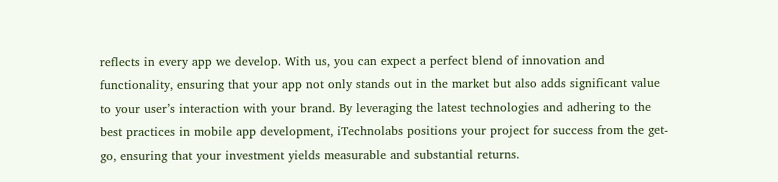reflects in every app we develop. With us, you can expect a perfect blend of innovation and functionality, ensuring that your app not only stands out in the market but also adds significant value to your user’s interaction with your brand. By leveraging the latest technologies and adhering to the best practices in mobile app development, iTechnolabs positions your project for success from the get-go, ensuring that your investment yields measurable and substantial returns.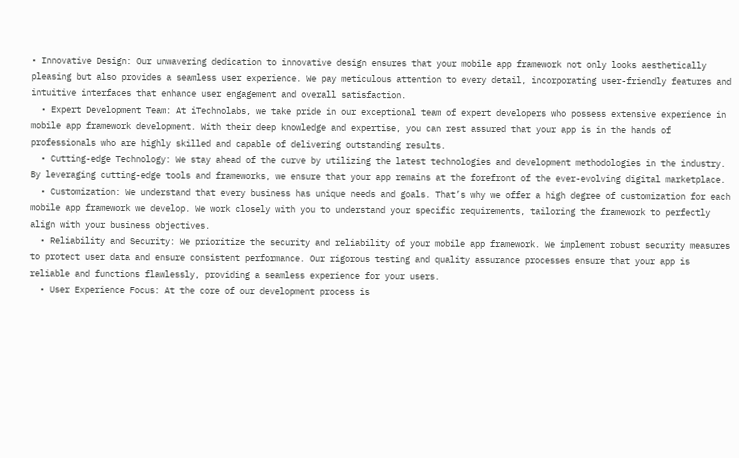• Innovative Design: Our unwavering dedication to innovative design ensures that your mobile app framework not only looks aesthetically pleasing but also provides a seamless user experience. We pay meticulous attention to every detail, incorporating user-friendly features and intuitive interfaces that enhance user engagement and overall satisfaction.
  • Expert Development Team: At iTechnolabs, we take pride in our exceptional team of expert developers who possess extensive experience in mobile app framework development. With their deep knowledge and expertise, you can rest assured that your app is in the hands of professionals who are highly skilled and capable of delivering outstanding results.
  • Cutting-edge Technology: We stay ahead of the curve by utilizing the latest technologies and development methodologies in the industry. By leveraging cutting-edge tools and frameworks, we ensure that your app remains at the forefront of the ever-evolving digital marketplace.
  • Customization: We understand that every business has unique needs and goals. That’s why we offer a high degree of customization for each mobile app framework we develop. We work closely with you to understand your specific requirements, tailoring the framework to perfectly align with your business objectives.
  • Reliability and Security: We prioritize the security and reliability of your mobile app framework. We implement robust security measures to protect user data and ensure consistent performance. Our rigorous testing and quality assurance processes ensure that your app is reliable and functions flawlessly, providing a seamless experience for your users.
  • User Experience Focus: At the core of our development process is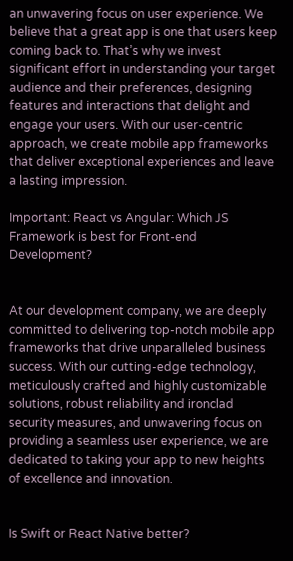an unwavering focus on user experience. We believe that a great app is one that users keep coming back to. That’s why we invest significant effort in understanding your target audience and their preferences, designing features and interactions that delight and engage your users. With our user-centric approach, we create mobile app frameworks that deliver exceptional experiences and leave a lasting impression.

Important: React vs Angular: Which JS Framework is best for Front-end Development?


At our development company, we are deeply committed to delivering top-notch mobile app frameworks that drive unparalleled business success. With our cutting-edge technology, meticulously crafted and highly customizable solutions, robust reliability and ironclad security measures, and unwavering focus on providing a seamless user experience, we are dedicated to taking your app to new heights of excellence and innovation.


Is Swift or React Native better?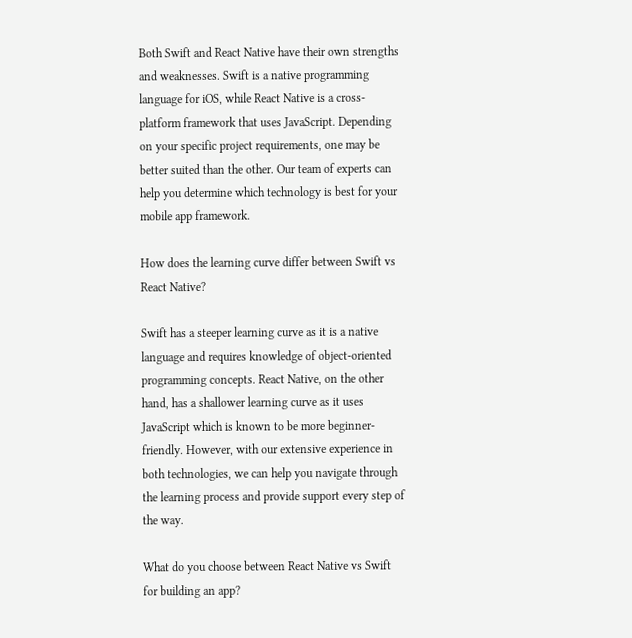Both Swift and React Native have their own strengths and weaknesses. Swift is a native programming language for iOS, while React Native is a cross-platform framework that uses JavaScript. Depending on your specific project requirements, one may be better suited than the other. Our team of experts can help you determine which technology is best for your mobile app framework.

How does the learning curve differ between Swift vs React Native?

Swift has a steeper learning curve as it is a native language and requires knowledge of object-oriented programming concepts. React Native, on the other hand, has a shallower learning curve as it uses JavaScript which is known to be more beginner-friendly. However, with our extensive experience in both technologies, we can help you navigate through the learning process and provide support every step of the way.

What do you choose between React Native vs Swift for building an app?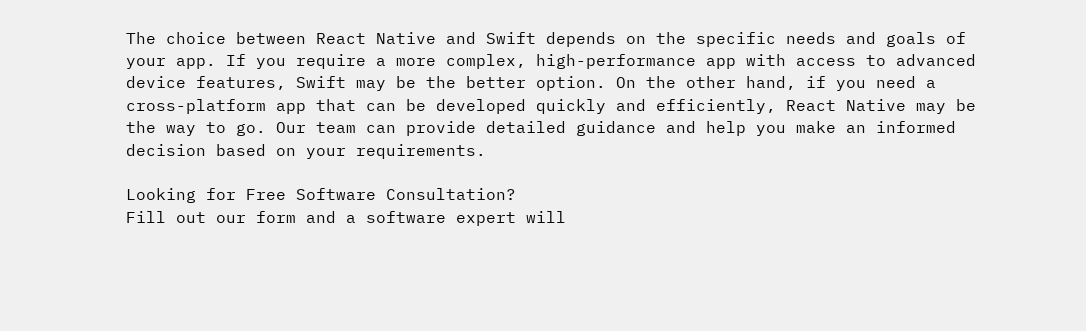The choice between React Native and Swift depends on the specific needs and goals of your app. If you require a more complex, high-performance app with access to advanced device features, Swift may be the better option. On the other hand, if you need a cross-platform app that can be developed quickly and efficiently, React Native may be the way to go. Our team can provide detailed guidance and help you make an informed decision based on your requirements.

Looking for Free Software Consultation?
Fill out our form and a software expert will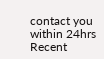contact you within 24hrs
Recent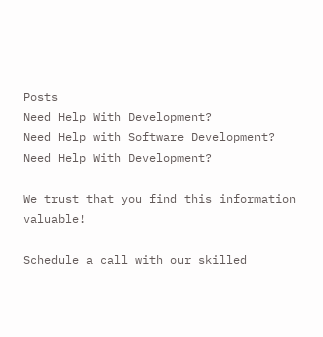Posts
Need Help With Development?
Need Help with Software Development?
Need Help With Development?

We trust that you find this information valuable!

Schedule a call with our skilled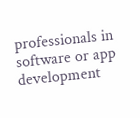professionals in software or app development